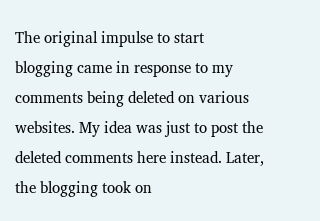The original impulse to start blogging came in response to my comments being deleted on various websites. My idea was just to post the deleted comments here instead. Later, the blogging took on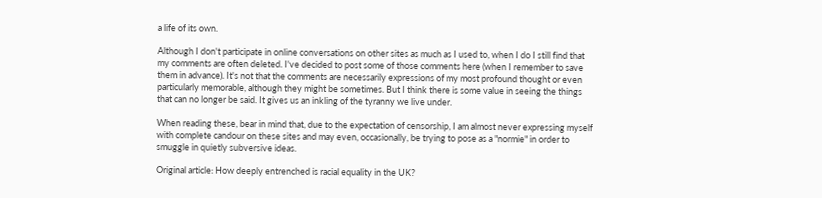a life of its own.

Although I don't participate in online conversations on other sites as much as I used to, when I do I still find that my comments are often deleted. I've decided to post some of those comments here (when I remember to save them in advance). It's not that the comments are necessarily expressions of my most profound thought or even particularly memorable, although they might be sometimes. But I think there is some value in seeing the things that can no longer be said. It gives us an inkling of the tyranny we live under.

When reading these, bear in mind that, due to the expectation of censorship, I am almost never expressing myself with complete candour on these sites and may even, occasionally, be trying to pose as a "normie" in order to smuggle in quietly subversive ideas.

Original article: How deeply entrenched is racial equality in the UK?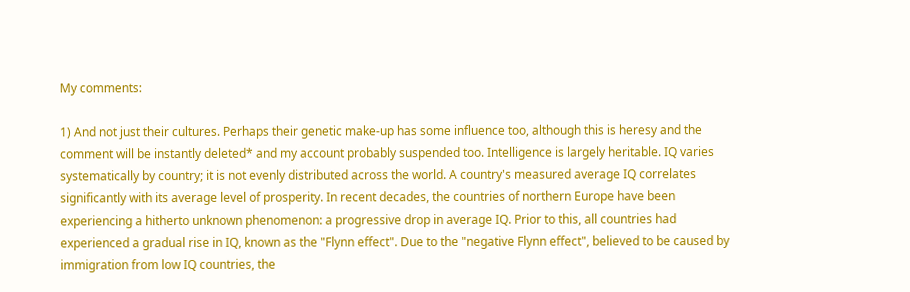My comments:

1) And not just their cultures. Perhaps their genetic make-up has some influence too, although this is heresy and the comment will be instantly deleted* and my account probably suspended too. Intelligence is largely heritable. IQ varies systematically by country; it is not evenly distributed across the world. A country's measured average IQ correlates significantly with its average level of prosperity. In recent decades, the countries of northern Europe have been experiencing a hitherto unknown phenomenon: a progressive drop in average IQ. Prior to this, all countries had experienced a gradual rise in IQ, known as the "Flynn effect". Due to the "negative Flynn effect", believed to be caused by immigration from low IQ countries, the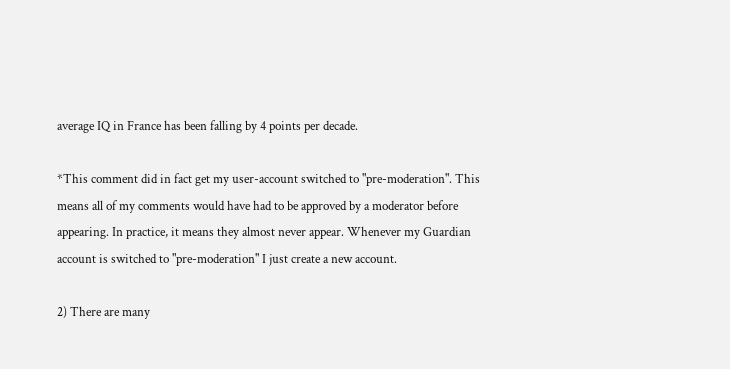average IQ in France has been falling by 4 points per decade.

*This comment did in fact get my user-account switched to "pre-moderation". This means all of my comments would have had to be approved by a moderator before appearing. In practice, it means they almost never appear. Whenever my Guardian account is switched to "pre-moderation" I just create a new account.

2) There are many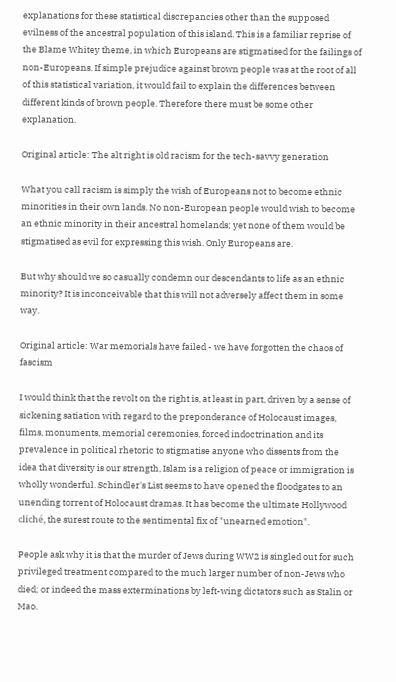explanations for these statistical discrepancies other than the supposed evilness of the ancestral population of this island. This is a familiar reprise of the Blame Whitey theme, in which Europeans are stigmatised for the failings of non-Europeans. If simple prejudice against brown people was at the root of all of this statistical variation, it would fail to explain the differences between different kinds of brown people. Therefore there must be some other explanation.

Original article: The alt right is old racism for the tech-savvy generation

What you call racism is simply the wish of Europeans not to become ethnic minorities in their own lands. No non-European people would wish to become an ethnic minority in their ancestral homelands; yet none of them would be stigmatised as evil for expressing this wish. Only Europeans are.

But why should we so casually condemn our descendants to life as an ethnic minority? It is inconceivable that this will not adversely affect them in some way.

Original article: War memorials have failed - we have forgotten the chaos of fascism

I would think that the revolt on the right is, at least in part, driven by a sense of sickening satiation with regard to the preponderance of Holocaust images, films, monuments, memorial ceremonies, forced indoctrination and its prevalence in political rhetoric to stigmatise anyone who dissents from the idea that diversity is our strength, Islam is a religion of peace or immigration is wholly wonderful. Schindler's List seems to have opened the floodgates to an unending torrent of Holocaust dramas. It has become the ultimate Hollywood cliché, the surest route to the sentimental fix of "unearned emotion".

People ask why it is that the murder of Jews during WW2 is singled out for such privileged treatment compared to the much larger number of non-Jews who died; or indeed the mass exterminations by left-wing dictators such as Stalin or Mao.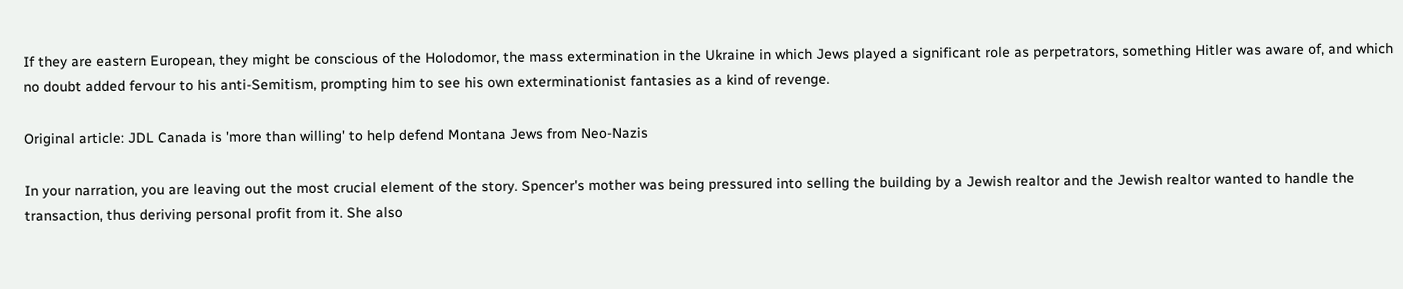If they are eastern European, they might be conscious of the Holodomor, the mass extermination in the Ukraine in which Jews played a significant role as perpetrators, something Hitler was aware of, and which no doubt added fervour to his anti-Semitism, prompting him to see his own exterminationist fantasies as a kind of revenge.

Original article: JDL Canada is 'more than willing' to help defend Montana Jews from Neo-Nazis

In your narration, you are leaving out the most crucial element of the story. Spencer's mother was being pressured into selling the building by a Jewish realtor and the Jewish realtor wanted to handle the transaction, thus deriving personal profit from it. She also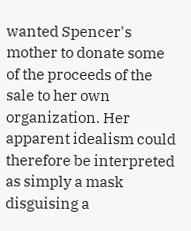wanted Spencer's mother to donate some of the proceeds of the sale to her own organization. Her apparent idealism could therefore be interpreted as simply a mask disguising a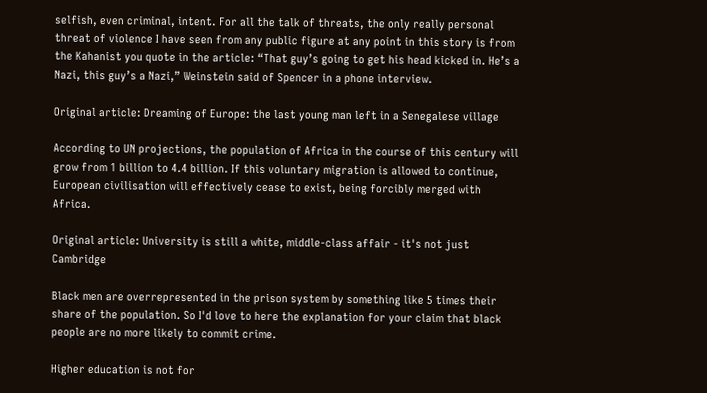selfish, even criminal, intent. For all the talk of threats, the only really personal threat of violence I have seen from any public figure at any point in this story is from the Kahanist you quote in the article: “That guy’s going to get his head kicked in. He’s a Nazi, this guy’s a Nazi,” Weinstein said of Spencer in a phone interview.

Original article: Dreaming of Europe: the last young man left in a Senegalese village

According to UN projections, the population of Africa in the course of this century will grow from 1 billion to 4.4 billion. If this voluntary migration is allowed to continue, European civilisation will effectively cease to exist, being forcibly merged with Africa.

Original article: University is still a white, middle-class affair - it's not just Cambridge

Black men are overrepresented in the prison system by something like 5 times their share of the population. So I'd love to here the explanation for your claim that black people are no more likely to commit crime.

Higher education is not for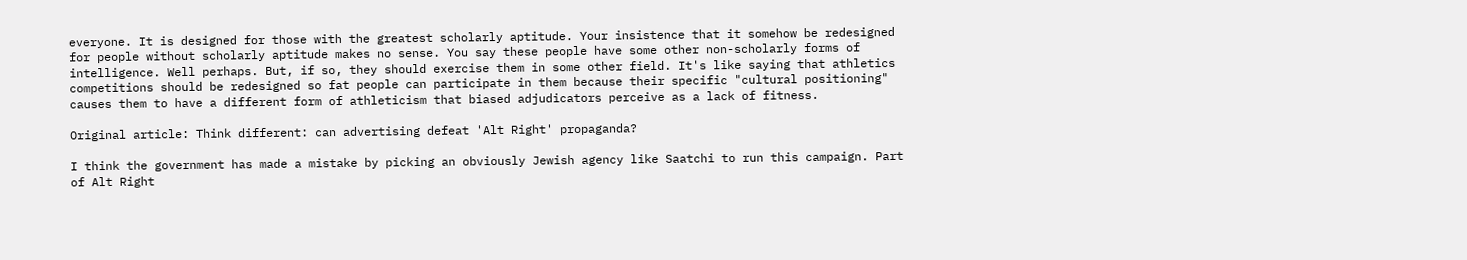everyone. It is designed for those with the greatest scholarly aptitude. Your insistence that it somehow be redesigned for people without scholarly aptitude makes no sense. You say these people have some other non-scholarly forms of intelligence. Well perhaps. But, if so, they should exercise them in some other field. It's like saying that athletics competitions should be redesigned so fat people can participate in them because their specific "cultural positioning" causes them to have a different form of athleticism that biased adjudicators perceive as a lack of fitness.

Original article: Think different: can advertising defeat 'Alt Right' propaganda?

I think the government has made a mistake by picking an obviously Jewish agency like Saatchi to run this campaign. Part of Alt Right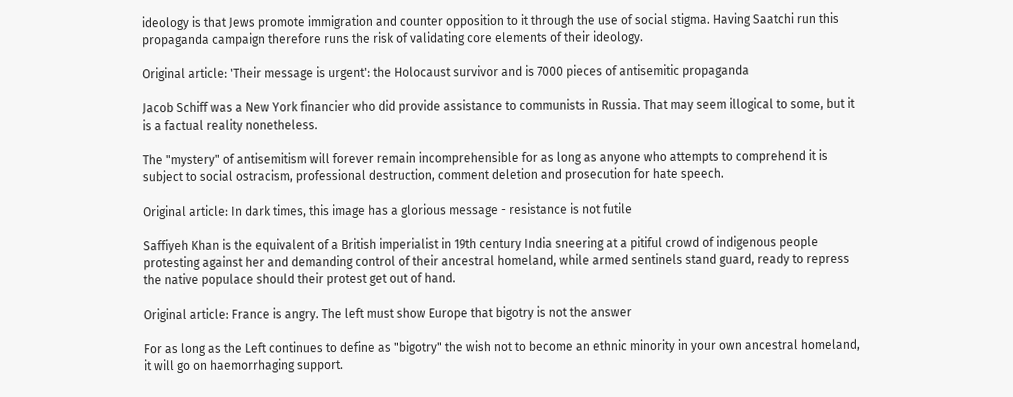ideology is that Jews promote immigration and counter opposition to it through the use of social stigma. Having Saatchi run this propaganda campaign therefore runs the risk of validating core elements of their ideology.

Original article: 'Their message is urgent': the Holocaust survivor and is 7000 pieces of antisemitic propaganda

Jacob Schiff was a New York financier who did provide assistance to communists in Russia. That may seem illogical to some, but it is a factual reality nonetheless.

The "mystery" of antisemitism will forever remain incomprehensible for as long as anyone who attempts to comprehend it is subject to social ostracism, professional destruction, comment deletion and prosecution for hate speech.

Original article: In dark times, this image has a glorious message - resistance is not futile

Saffiyeh Khan is the equivalent of a British imperialist in 19th century India sneering at a pitiful crowd of indigenous people protesting against her and demanding control of their ancestral homeland, while armed sentinels stand guard, ready to repress the native populace should their protest get out of hand.

Original article: France is angry. The left must show Europe that bigotry is not the answer

For as long as the Left continues to define as "bigotry" the wish not to become an ethnic minority in your own ancestral homeland, it will go on haemorrhaging support.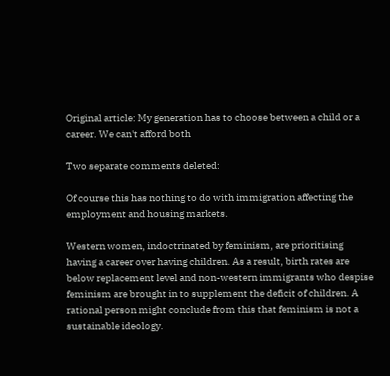Original article: My generation has to choose between a child or a career. We can't afford both

Two separate comments deleted:

Of course this has nothing to do with immigration affecting the employment and housing markets.

Western women, indoctrinated by feminism, are prioritising having a career over having children. As a result, birth rates are below replacement level and non-western immigrants who despise feminism are brought in to supplement the deficit of children. A rational person might conclude from this that feminism is not a sustainable ideology.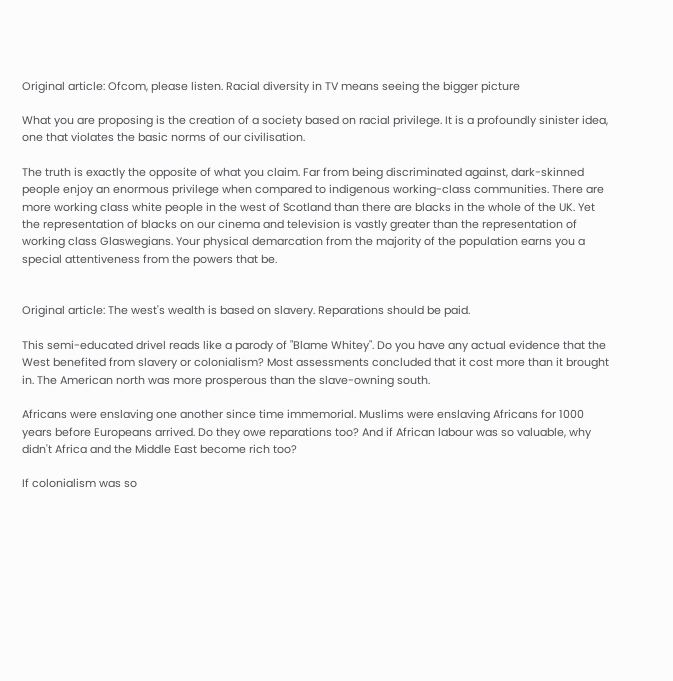Original article: Ofcom, please listen. Racial diversity in TV means seeing the bigger picture

What you are proposing is the creation of a society based on racial privilege. It is a profoundly sinister idea, one that violates the basic norms of our civilisation.

The truth is exactly the opposite of what you claim. Far from being discriminated against, dark-skinned people enjoy an enormous privilege when compared to indigenous working-class communities. There are more working class white people in the west of Scotland than there are blacks in the whole of the UK. Yet the representation of blacks on our cinema and television is vastly greater than the representation of working class Glaswegians. Your physical demarcation from the majority of the population earns you a special attentiveness from the powers that be.


Original article: The west's wealth is based on slavery. Reparations should be paid.

This semi-educated drivel reads like a parody of "Blame Whitey". Do you have any actual evidence that the West benefited from slavery or colonialism? Most assessments concluded that it cost more than it brought in. The American north was more prosperous than the slave-owning south.

Africans were enslaving one another since time immemorial. Muslims were enslaving Africans for 1000 years before Europeans arrived. Do they owe reparations too? And if African labour was so valuable, why didn't Africa and the Middle East become rich too?

If colonialism was so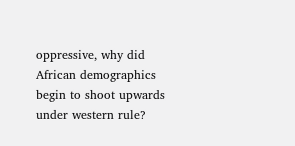oppressive, why did African demographics begin to shoot upwards under western rule?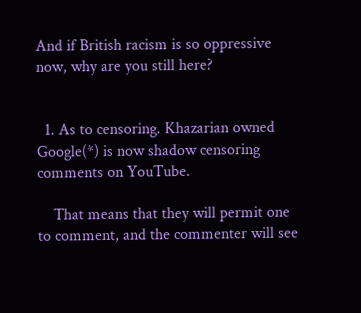And if British racism is so oppressive now, why are you still here?


  1. As to censoring. Khazarian owned Google(*) is now shadow censoring comments on YouTube.

    That means that they will permit one to comment, and the commenter will see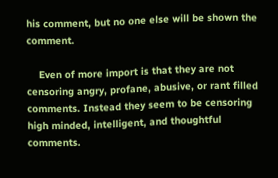his comment, but no one else will be shown the comment.

    Even of more import is that they are not censoring angry, profane, abusive, or rant filled comments. Instead they seem to be censoring high minded, intelligent, and thoughtful comments.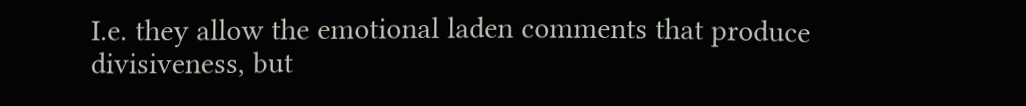I.e. they allow the emotional laden comments that produce divisiveness, but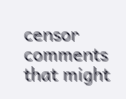censor comments that might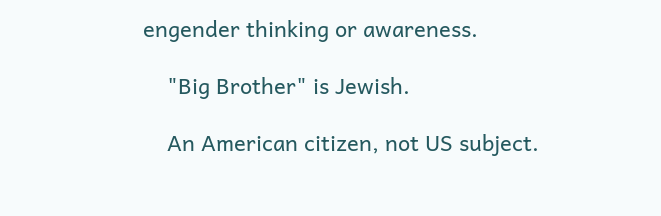engender thinking or awareness.

    "Big Brother" is Jewish.

    An American citizen, not US subject.